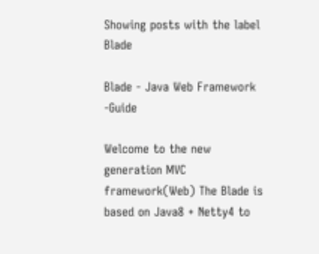Showing posts with the label Blade

Blade - Java Web Framework -Guide

Welcome to the new generation MVC framework(Web) The Blade is based on Java8 + Netty4 to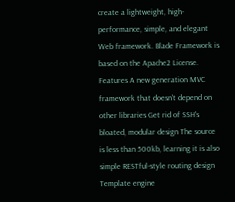create a lightweight, high-performance, simple, and elegant Web framework. Blade Framework is based on the Apache2 License. Features A new generation MVC framework that doesn't depend on other libraries Get rid of SSH's bloated, modular design The source is less than 500kb, learning it is also simple RESTful-style routing design Template engine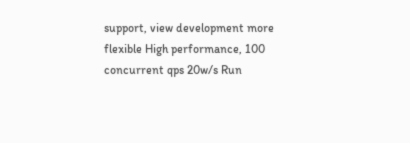support, view development more flexible High performance, 100 concurrent qps 20w/s Run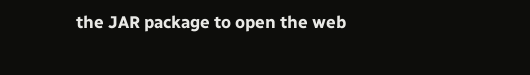the JAR package to open the web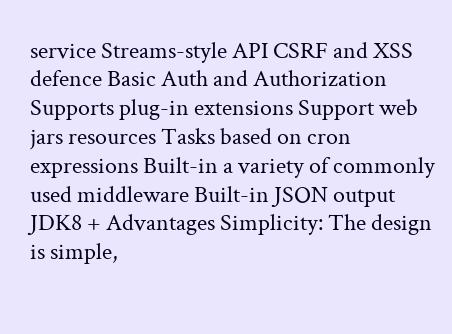service Streams-style API CSRF and XSS defence Basic Auth and Authorization Supports plug-in extensions Support web jars resources Tasks based on cron expressions Built-in a variety of commonly used middleware Built-in JSON output JDK8 + Advantages Simplicity: The design is simple,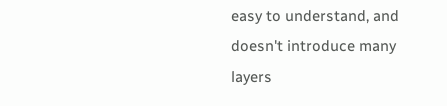easy to understand, and doesn't introduce many layers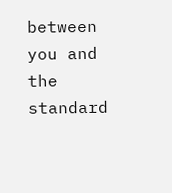between you and the standard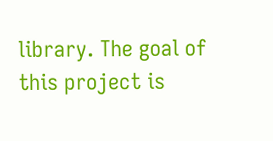library. The goal of this project is